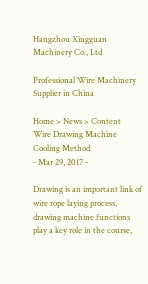Hangzhou Xingguan Machinery Co., Ltd

Professional Wire Machinery Supplier in China

Home > News > Content
Wire Drawing Machine Cooling Method
- Mar 29, 2017 -

Drawing is an important link of wire rope laying process, drawing machine functions play a key role in the course,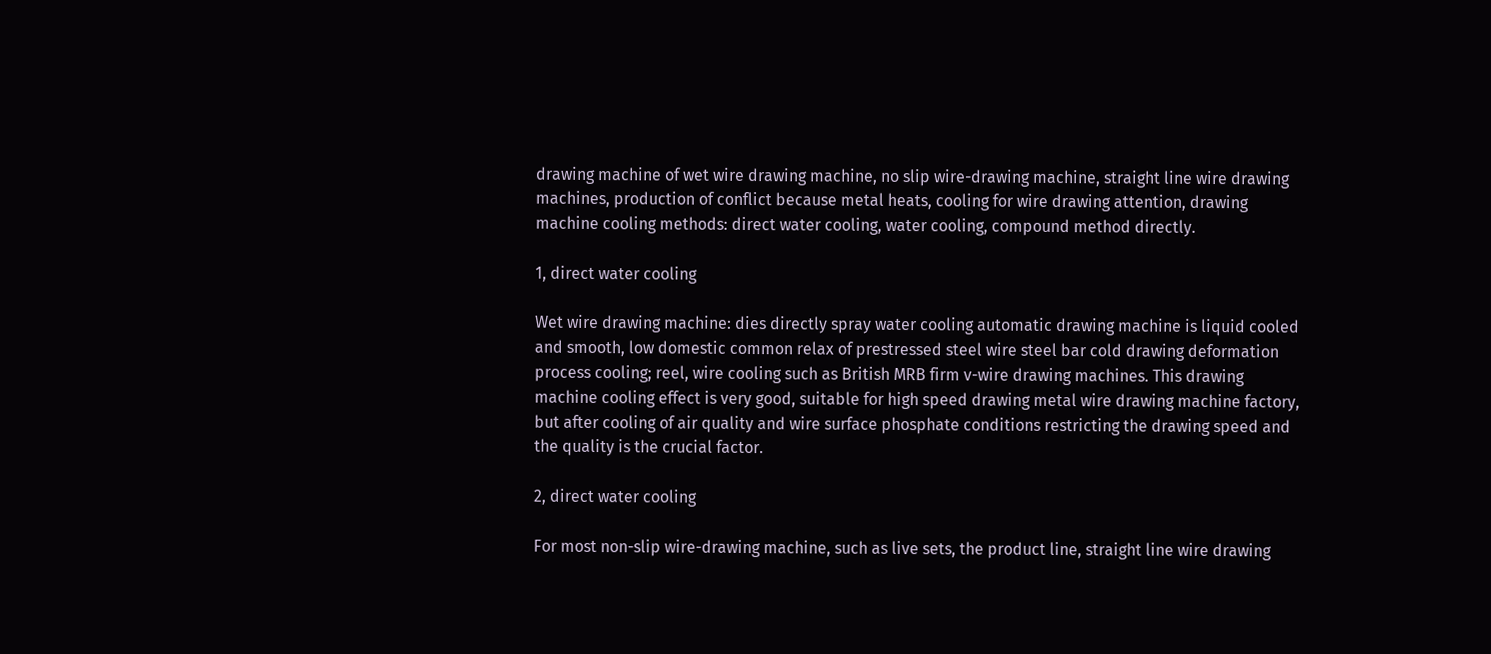drawing machine of wet wire drawing machine, no slip wire-drawing machine, straight line wire drawing machines, production of conflict because metal heats, cooling for wire drawing attention, drawing machine cooling methods: direct water cooling, water cooling, compound method directly.

1, direct water cooling

Wet wire drawing machine: dies directly spray water cooling automatic drawing machine is liquid cooled and smooth, low domestic common relax of prestressed steel wire steel bar cold drawing deformation process cooling; reel, wire cooling such as British MRB firm v-wire drawing machines. This drawing machine cooling effect is very good, suitable for high speed drawing metal wire drawing machine factory, but after cooling of air quality and wire surface phosphate conditions restricting the drawing speed and the quality is the crucial factor.

2, direct water cooling

For most non-slip wire-drawing machine, such as live sets, the product line, straight line wire drawing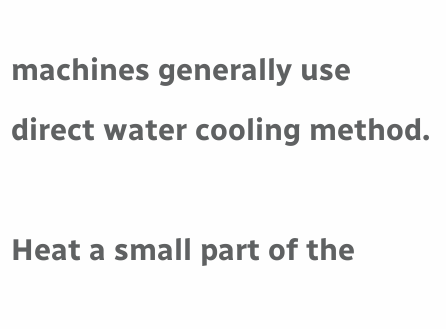machines generally use direct water cooling method.

Heat a small part of the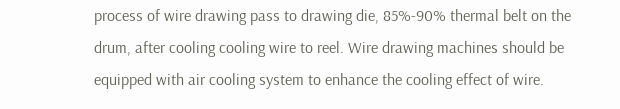process of wire drawing pass to drawing die, 85%-90% thermal belt on the drum, after cooling cooling wire to reel. Wire drawing machines should be equipped with air cooling system to enhance the cooling effect of wire.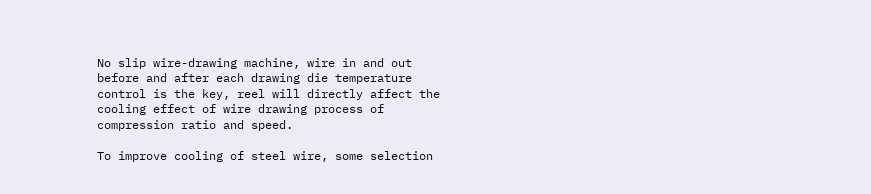No slip wire-drawing machine, wire in and out before and after each drawing die temperature control is the key, reel will directly affect the cooling effect of wire drawing process of compression ratio and speed.

To improve cooling of steel wire, some selection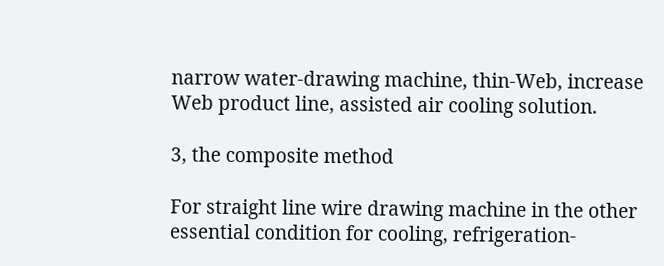narrow water-drawing machine, thin-Web, increase Web product line, assisted air cooling solution.

3, the composite method

For straight line wire drawing machine in the other essential condition for cooling, refrigeration-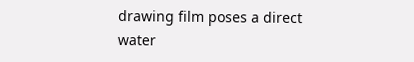drawing film poses a direct water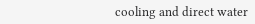cooling and direct water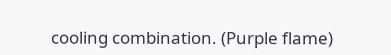cooling combination. (Purple flame)